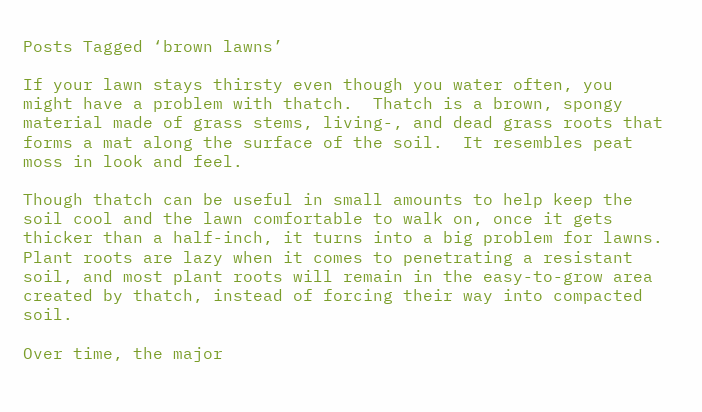Posts Tagged ‘brown lawns’

If your lawn stays thirsty even though you water often, you might have a problem with thatch.  Thatch is a brown, spongy material made of grass stems, living-, and dead grass roots that forms a mat along the surface of the soil.  It resembles peat moss in look and feel.

Though thatch can be useful in small amounts to help keep the soil cool and the lawn comfortable to walk on, once it gets thicker than a half-inch, it turns into a big problem for lawns.  Plant roots are lazy when it comes to penetrating a resistant soil, and most plant roots will remain in the easy-to-grow area created by thatch, instead of forcing their way into compacted soil.

Over time, the major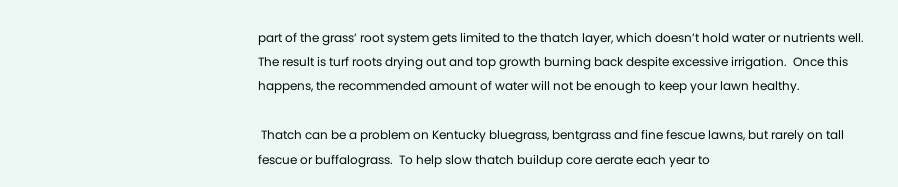part of the grass’ root system gets limited to the thatch layer, which doesn’t hold water or nutrients well.  The result is turf roots drying out and top growth burning back despite excessive irrigation.  Once this happens, the recommended amount of water will not be enough to keep your lawn healthy.

 Thatch can be a problem on Kentucky bluegrass, bentgrass and fine fescue lawns, but rarely on tall fescue or buffalograss.  To help slow thatch buildup core aerate each year to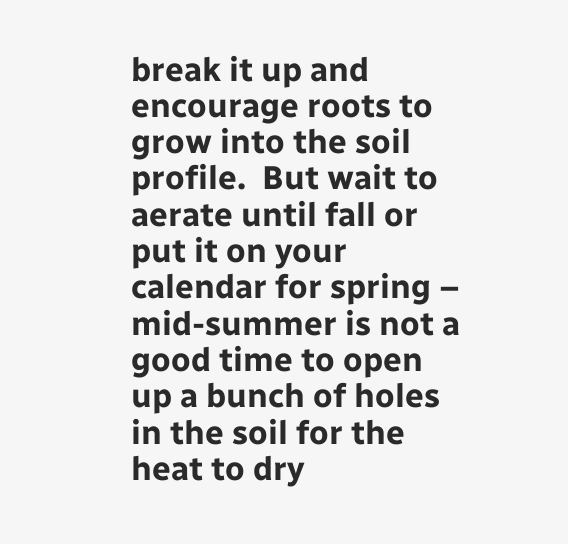break it up and encourage roots to grow into the soil profile.  But wait to aerate until fall or put it on your calendar for spring – mid-summer is not a good time to open up a bunch of holes in the soil for the heat to dry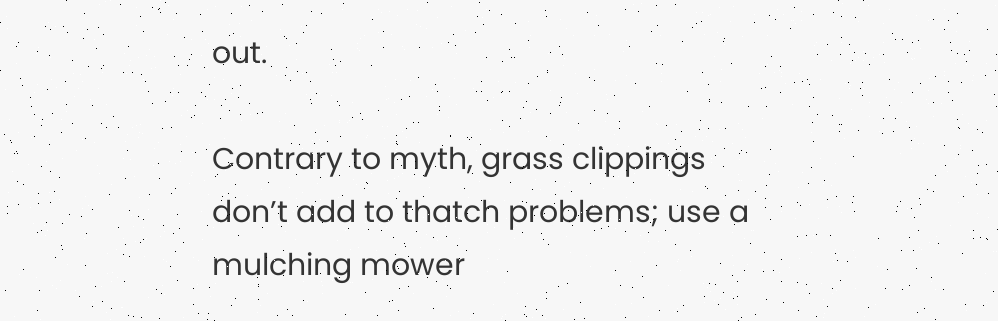out.

Contrary to myth, grass clippings don’t add to thatch problems; use a mulching mower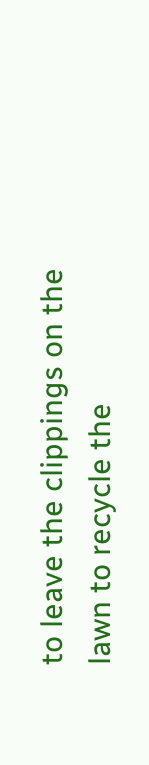to leave the clippings on the lawn to recycle the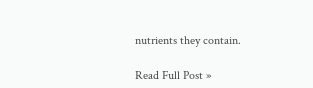nutrients they contain.

Read Full Post »